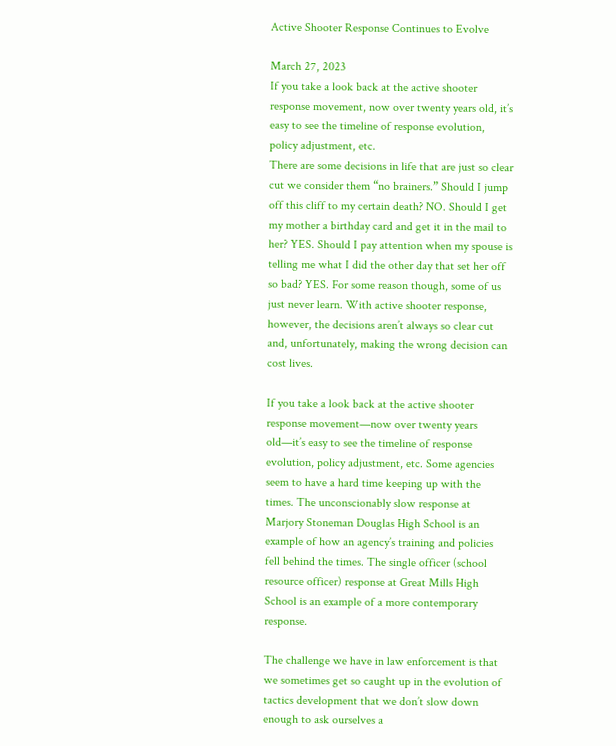Active Shooter Response Continues to Evolve

March 27, 2023
If you take a look back at the active shooter response movement, now over twenty years old, it’s easy to see the timeline of response evolution, policy adjustment, etc.
There are some decisions in life that are just so clear cut we consider them “no brainers.” Should I jump off this cliff to my certain death? NO. Should I get my mother a birthday card and get it in the mail to her? YES. Should I pay attention when my spouse is telling me what I did the other day that set her off so bad? YES. For some reason though, some of us just never learn. With active shooter response, however, the decisions aren’t always so clear cut and, unfortunately, making the wrong decision can cost lives.

If you take a look back at the active shooter response movement—now over twenty years old—it’s easy to see the timeline of response evolution, policy adjustment, etc. Some agencies seem to have a hard time keeping up with the times. The unconscionably slow response at Marjory Stoneman Douglas High School is an example of how an agency’s training and policies fell behind the times. The single officer (school resource officer) response at Great Mills High School is an example of a more contemporary response.

The challenge we have in law enforcement is that we sometimes get so caught up in the evolution of tactics development that we don’t slow down enough to ask ourselves a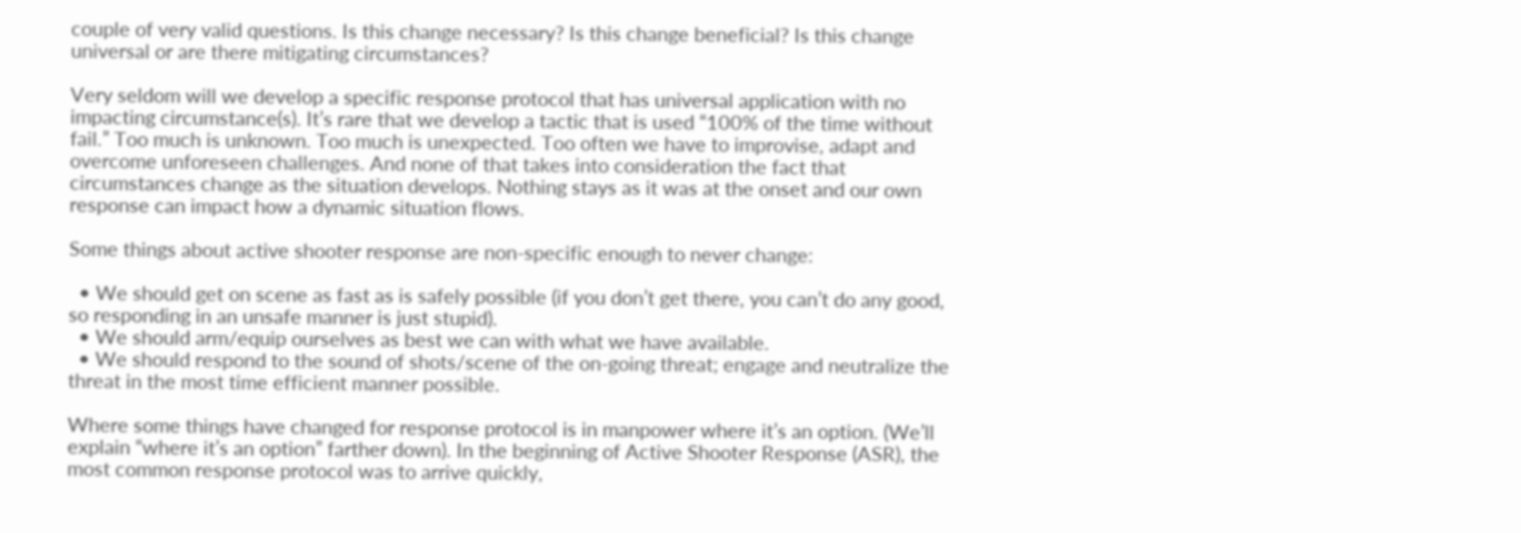couple of very valid questions. Is this change necessary? Is this change beneficial? Is this change universal or are there mitigating circumstances?

Very seldom will we develop a specific response protocol that has universal application with no impacting circumstance(s). It’s rare that we develop a tactic that is used “100% of the time without fail.” Too much is unknown. Too much is unexpected. Too often we have to improvise, adapt and overcome unforeseen challenges. And none of that takes into consideration the fact that circumstances change as the situation develops. Nothing stays as it was at the onset and our own response can impact how a dynamic situation flows.

Some things about active shooter response are non-specific enough to never change:

  • We should get on scene as fast as is safely possible (if you don’t get there, you can’t do any good, so responding in an unsafe manner is just stupid).
  • We should arm/equip ourselves as best we can with what we have available.
  • We should respond to the sound of shots/scene of the on-going threat; engage and neutralize the threat in the most time efficient manner possible.

Where some things have changed for response protocol is in manpower where it’s an option. (We’ll explain “where it’s an option” farther down). In the beginning of Active Shooter Response (ASR), the most common response protocol was to arrive quickly,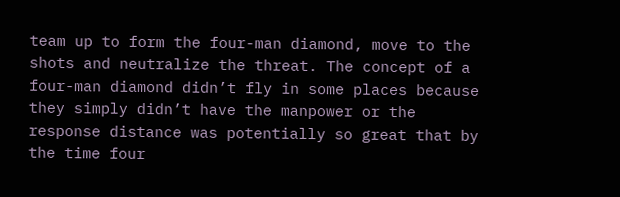team up to form the four-man diamond, move to the shots and neutralize the threat. The concept of a four-man diamond didn’t fly in some places because they simply didn’t have the manpower or the response distance was potentially so great that by the time four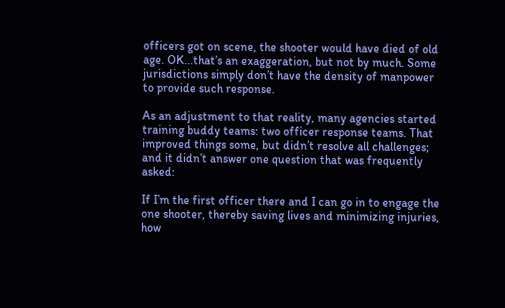officers got on scene, the shooter would have died of old age. OK...that’s an exaggeration, but not by much. Some jurisdictions simply don’t have the density of manpower to provide such response.

As an adjustment to that reality, many agencies started training buddy teams: two officer response teams. That improved things some, but didn’t resolve all challenges; and it didn’t answer one question that was frequently asked:

If I’m the first officer there and I can go in to engage the one shooter, thereby saving lives and minimizing injuries, how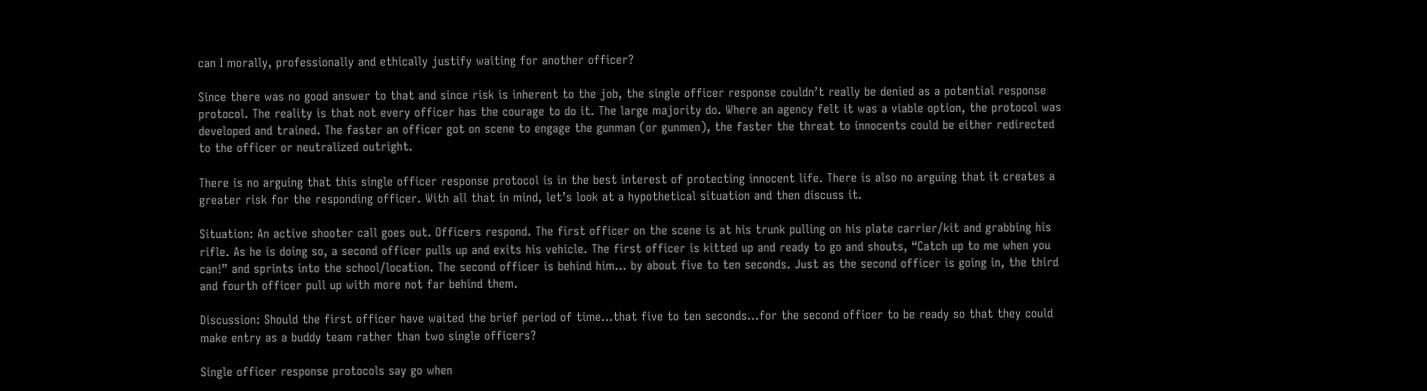can I morally, professionally and ethically justify waiting for another officer?

Since there was no good answer to that and since risk is inherent to the job, the single officer response couldn’t really be denied as a potential response protocol. The reality is that not every officer has the courage to do it. The large majority do. Where an agency felt it was a viable option, the protocol was developed and trained. The faster an officer got on scene to engage the gunman (or gunmen), the faster the threat to innocents could be either redirected to the officer or neutralized outright.

There is no arguing that this single officer response protocol is in the best interest of protecting innocent life. There is also no arguing that it creates a greater risk for the responding officer. With all that in mind, let’s look at a hypothetical situation and then discuss it.

Situation: An active shooter call goes out. Officers respond. The first officer on the scene is at his trunk pulling on his plate carrier/kit and grabbing his rifle. As he is doing so, a second officer pulls up and exits his vehicle. The first officer is kitted up and ready to go and shouts, “Catch up to me when you can!” and sprints into the school/location. The second officer is behind him… by about five to ten seconds. Just as the second officer is going in, the third and fourth officer pull up with more not far behind them.

Discussion: Should the first officer have waited the brief period of time...that five to ten seconds...for the second officer to be ready so that they could make entry as a buddy team rather than two single officers?

Single officer response protocols say go when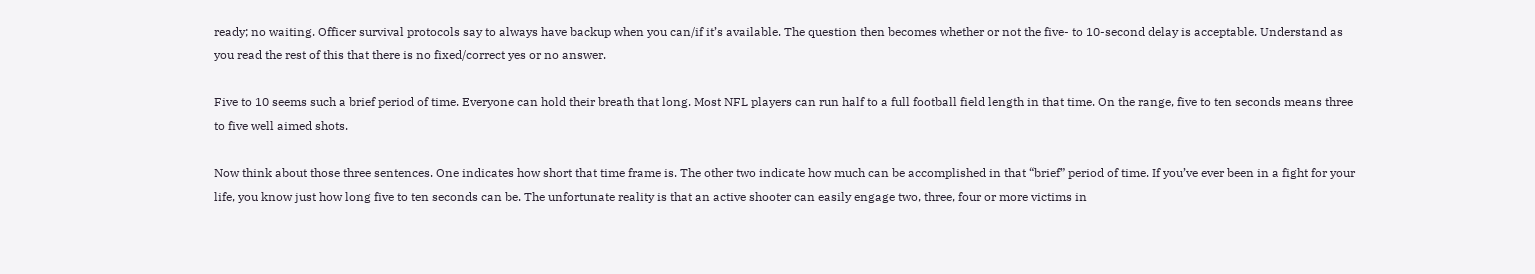ready; no waiting. Officer survival protocols say to always have backup when you can/if it’s available. The question then becomes whether or not the five- to 10-second delay is acceptable. Understand as you read the rest of this that there is no fixed/correct yes or no answer.

Five to 10 seems such a brief period of time. Everyone can hold their breath that long. Most NFL players can run half to a full football field length in that time. On the range, five to ten seconds means three to five well aimed shots.

Now think about those three sentences. One indicates how short that time frame is. The other two indicate how much can be accomplished in that “brief” period of time. If you’ve ever been in a fight for your life, you know just how long five to ten seconds can be. The unfortunate reality is that an active shooter can easily engage two, three, four or more victims in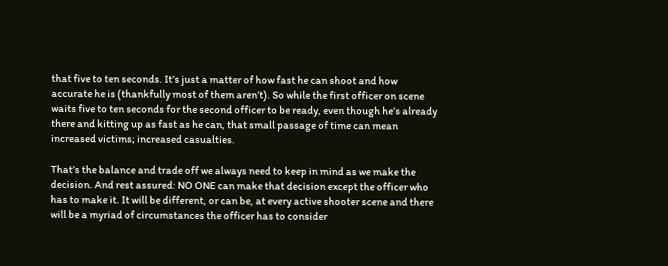that five to ten seconds. It’s just a matter of how fast he can shoot and how accurate he is (thankfully most of them aren’t). So while the first officer on scene waits five to ten seconds for the second officer to be ready, even though he’s already there and kitting up as fast as he can, that small passage of time can mean increased victims; increased casualties.

That’s the balance and trade off we always need to keep in mind as we make the decision. And rest assured: NO ONE can make that decision except the officer who has to make it. It will be different, or can be, at every active shooter scene and there will be a myriad of circumstances the officer has to consider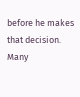before he makes that decision. Many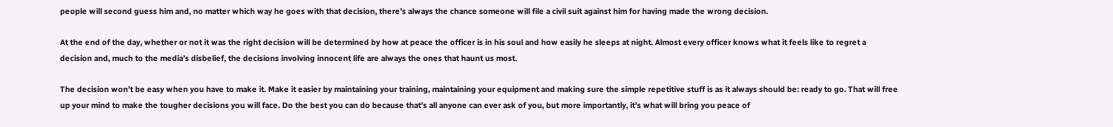people will second guess him and, no matter which way he goes with that decision, there’s always the chance someone will file a civil suit against him for having made the wrong decision.

At the end of the day, whether or not it was the right decision will be determined by how at peace the officer is in his soul and how easily he sleeps at night. Almost every officer knows what it feels like to regret a decision and, much to the media’s disbelief, the decisions involving innocent life are always the ones that haunt us most.

The decision won’t be easy when you have to make it. Make it easier by maintaining your training, maintaining your equipment and making sure the simple repetitive stuff is as it always should be: ready to go. That will free up your mind to make the tougher decisions you will face. Do the best you can do because that’s all anyone can ever ask of you, but more importantly, it’s what will bring you peace of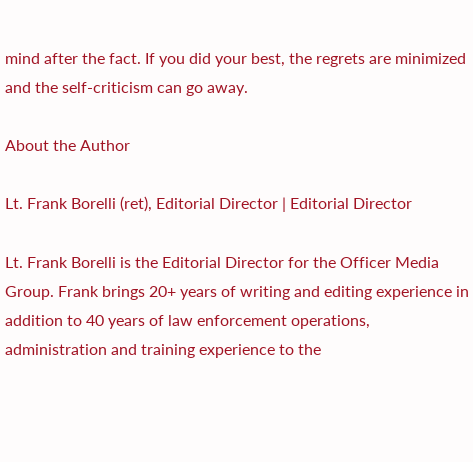mind after the fact. If you did your best, the regrets are minimized and the self-criticism can go away.

About the Author

Lt. Frank Borelli (ret), Editorial Director | Editorial Director

Lt. Frank Borelli is the Editorial Director for the Officer Media Group. Frank brings 20+ years of writing and editing experience in addition to 40 years of law enforcement operations, administration and training experience to the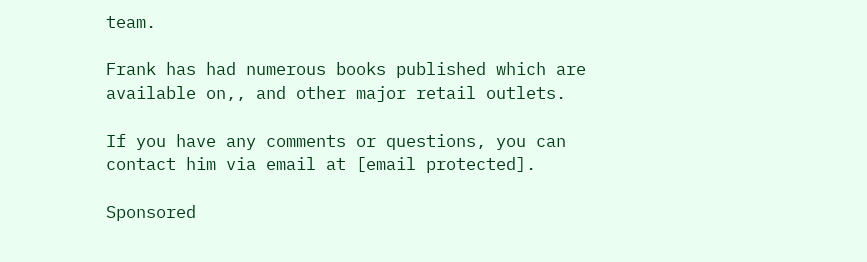team.

Frank has had numerous books published which are available on,, and other major retail outlets.

If you have any comments or questions, you can contact him via email at [email protected].

Sponsored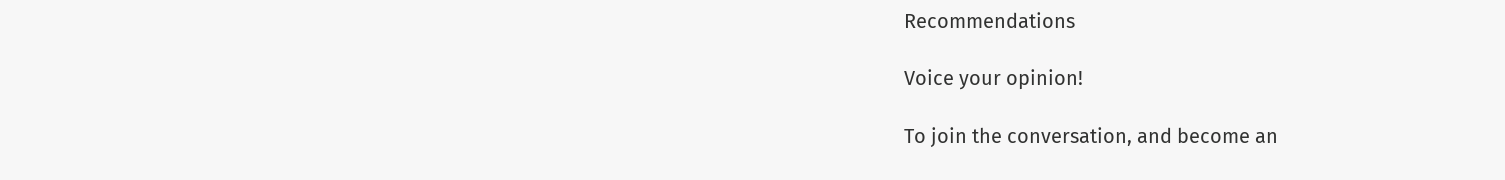Recommendations

Voice your opinion!

To join the conversation, and become an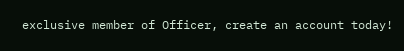exclusive member of Officer, create an account today!